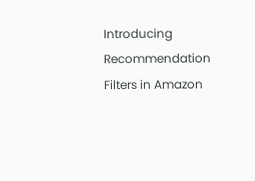Introducing Recommendation Filters in Amazon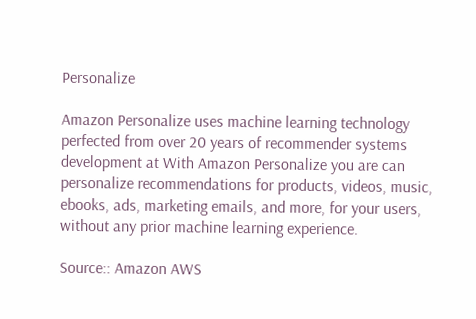Personalize

Amazon Personalize uses machine learning technology perfected from over 20 years of recommender systems development at With Amazon Personalize you are can personalize recommendations for products, videos, music, ebooks, ads, marketing emails, and more, for your users, without any prior machine learning experience.

Source:: Amazon AWS